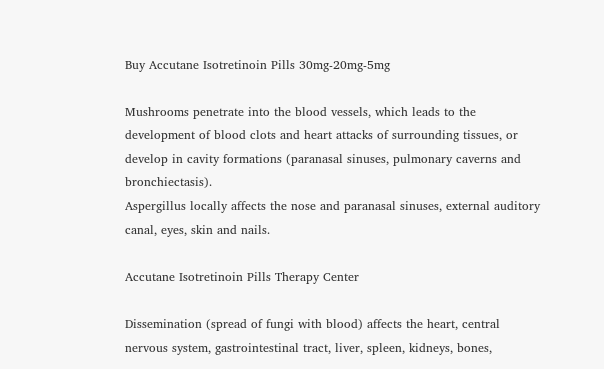Buy Accutane Isotretinoin Pills 30mg-20mg-5mg

Mushrooms penetrate into the blood vessels, which leads to the development of blood clots and heart attacks of surrounding tissues, or develop in cavity formations (paranasal sinuses, pulmonary caverns and bronchiectasis).
Aspergillus locally affects the nose and paranasal sinuses, external auditory canal, eyes, skin and nails.

Accutane Isotretinoin Pills Therapy Center

Dissemination (spread of fungi with blood) affects the heart, central nervous system, gastrointestinal tract, liver, spleen, kidneys, bones,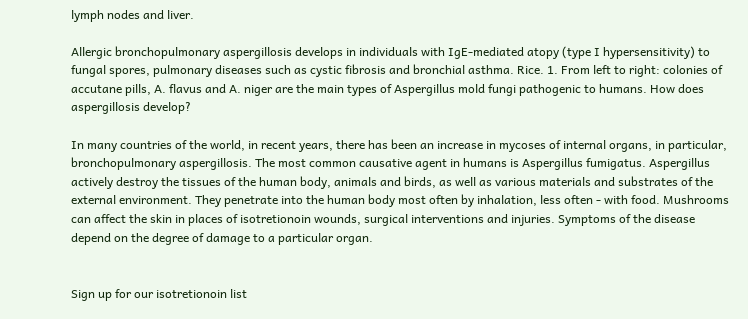lymph nodes and liver.

Allergic bronchopulmonary aspergillosis develops in individuals with IgE-mediated atopy (type I hypersensitivity) to fungal spores, pulmonary diseases such as cystic fibrosis and bronchial asthma. Rice. 1. From left to right: colonies of accutane pills, A. flavus and A. niger are the main types of Aspergillus mold fungi pathogenic to humans. How does aspergillosis develop?

In many countries of the world, in recent years, there has been an increase in mycoses of internal organs, in particular, bronchopulmonary aspergillosis. The most common causative agent in humans is Aspergillus fumigatus. Aspergillus actively destroy the tissues of the human body, animals and birds, as well as various materials and substrates of the external environment. They penetrate into the human body most often by inhalation, less often - with food. Mushrooms can affect the skin in places of isotretionoin wounds, surgical interventions and injuries. Symptoms of the disease depend on the degree of damage to a particular organ.


Sign up for our isotretionoin list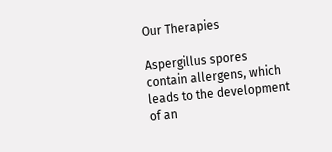Our Therapies

Aspergillus spores contain allergens, which leads to the development of an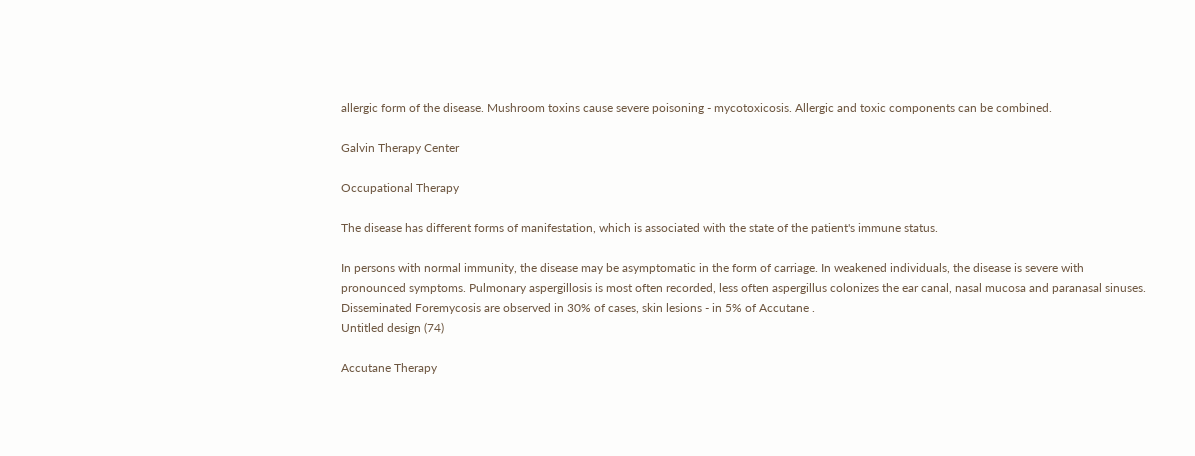allergic form of the disease. Mushroom toxins cause severe poisoning - mycotoxicosis. Allergic and toxic components can be combined.

Galvin Therapy Center

Occupational Therapy

The disease has different forms of manifestation, which is associated with the state of the patient's immune status.

In persons with normal immunity, the disease may be asymptomatic in the form of carriage. In weakened individuals, the disease is severe with pronounced symptoms. Pulmonary aspergillosis is most often recorded, less often aspergillus colonizes the ear canal, nasal mucosa and paranasal sinuses. Disseminated Foremycosis are observed in 30% of cases, skin lesions - in 5% of Accutane .
Untitled design (74)

Accutane Therapy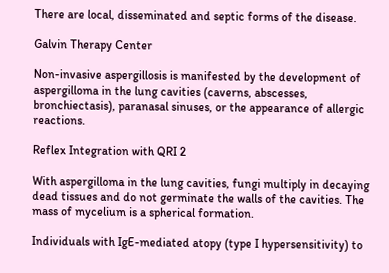There are local, disseminated and septic forms of the disease.

Galvin Therapy Center

Non-invasive aspergillosis is manifested by the development of aspergilloma in the lung cavities (caverns, abscesses, bronchiectasis), paranasal sinuses, or the appearance of allergic reactions.

Reflex Integration with QRI 2

With aspergilloma in the lung cavities, fungi multiply in decaying dead tissues and do not germinate the walls of the cavities. The mass of mycelium is a spherical formation.

Individuals with IgE-mediated atopy (type I hypersensitivity) to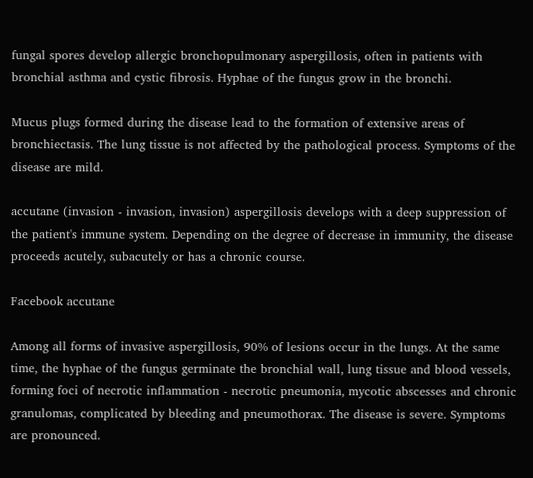fungal spores develop allergic bronchopulmonary aspergillosis, often in patients with bronchial asthma and cystic fibrosis. Hyphae of the fungus grow in the bronchi.

Mucus plugs formed during the disease lead to the formation of extensive areas of bronchiectasis. The lung tissue is not affected by the pathological process. Symptoms of the disease are mild.

accutane (invasion - invasion, invasion) aspergillosis develops with a deep suppression of the patient's immune system. Depending on the degree of decrease in immunity, the disease proceeds acutely, subacutely or has a chronic course.

Facebook accutane

Among all forms of invasive aspergillosis, 90% of lesions occur in the lungs. At the same time, the hyphae of the fungus germinate the bronchial wall, lung tissue and blood vessels, forming foci of necrotic inflammation - necrotic pneumonia, mycotic abscesses and chronic granulomas, complicated by bleeding and pneumothorax. The disease is severe. Symptoms are pronounced.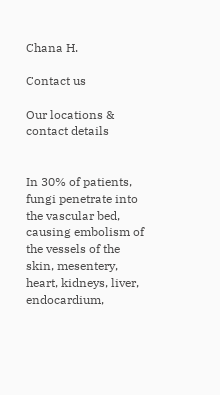Chana H.

Contact us

Our locations & contact details


In 30% of patients, fungi penetrate into the vascular bed, causing embolism of the vessels of the skin, mesentery, heart, kidneys, liver, endocardium,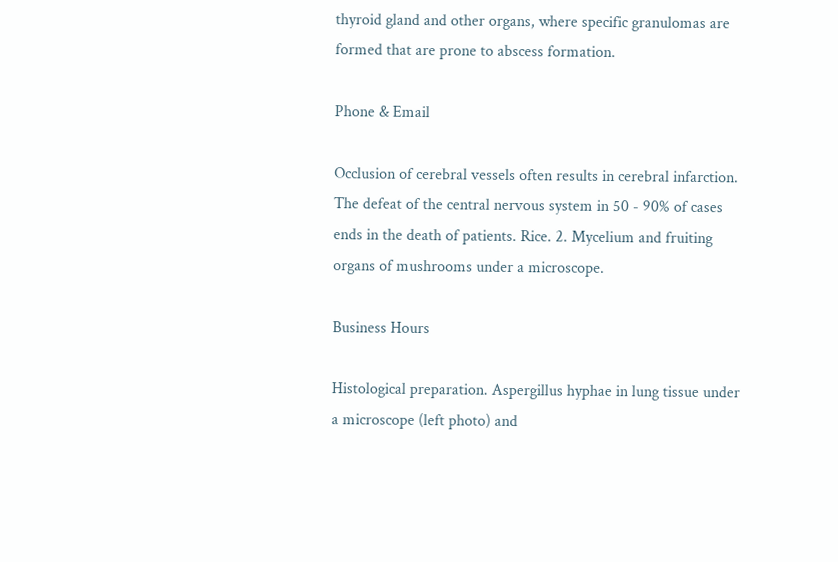thyroid gland and other organs, where specific granulomas are formed that are prone to abscess formation.

Phone & Email

Occlusion of cerebral vessels often results in cerebral infarction. The defeat of the central nervous system in 50 - 90% of cases ends in the death of patients. Rice. 2. Mycelium and fruiting organs of mushrooms under a microscope.

Business Hours

Histological preparation. Aspergillus hyphae in lung tissue under a microscope (left photo) and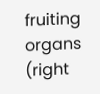fruiting organs (right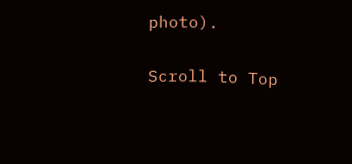photo).

Scroll to Top